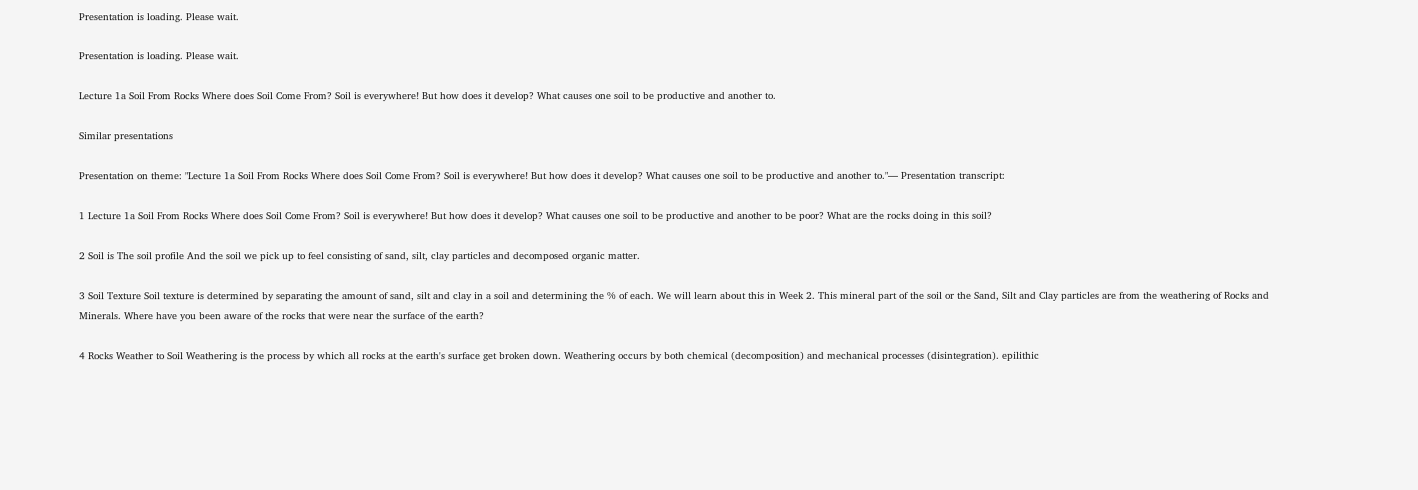Presentation is loading. Please wait.

Presentation is loading. Please wait.

Lecture 1a Soil From Rocks Where does Soil Come From? Soil is everywhere! But how does it develop? What causes one soil to be productive and another to.

Similar presentations

Presentation on theme: "Lecture 1a Soil From Rocks Where does Soil Come From? Soil is everywhere! But how does it develop? What causes one soil to be productive and another to."— Presentation transcript:

1 Lecture 1a Soil From Rocks Where does Soil Come From? Soil is everywhere! But how does it develop? What causes one soil to be productive and another to be poor? What are the rocks doing in this soil?

2 Soil is The soil profile And the soil we pick up to feel consisting of sand, silt, clay particles and decomposed organic matter.

3 Soil Texture Soil texture is determined by separating the amount of sand, silt and clay in a soil and determining the % of each. We will learn about this in Week 2. This mineral part of the soil or the Sand, Silt and Clay particles are from the weathering of Rocks and Minerals. Where have you been aware of the rocks that were near the surface of the earth?

4 Rocks Weather to Soil Weathering is the process by which all rocks at the earth's surface get broken down. Weathering occurs by both chemical (decomposition) and mechanical processes (disintegration). epilithic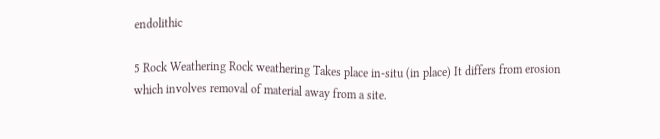endolithic

5 Rock Weathering Rock weathering Takes place in-situ (in place) It differs from erosion which involves removal of material away from a site.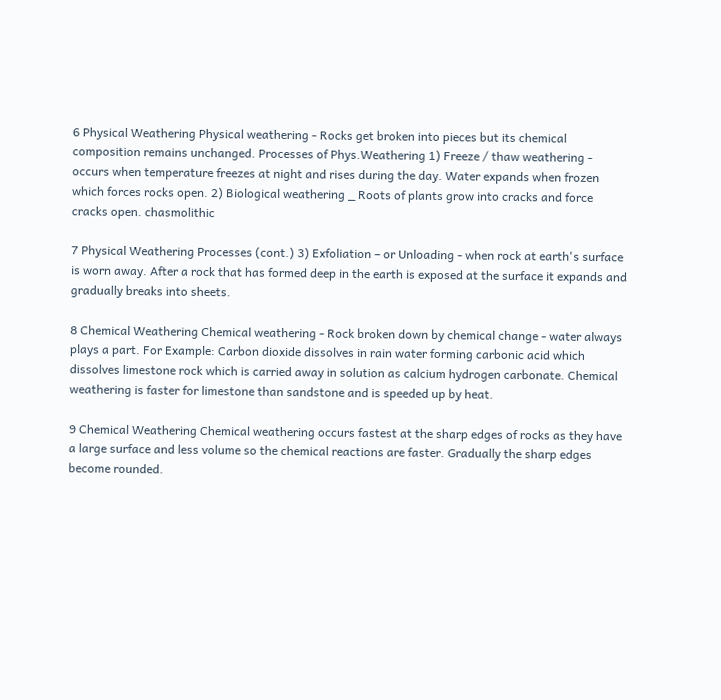6 Physical Weathering Physical weathering - Rocks get broken into pieces but its chemical composition remains unchanged. Processes of Phys.Weathering 1) Freeze / thaw weathering - occurs when temperature freezes at night and rises during the day. Water expands when frozen which forces rocks open. 2) Biological weathering _ Roots of plants grow into cracks and force cracks open. chasmolithic

7 Physical Weathering Processes (cont.) 3) Exfoliation – or Unloading - when rock at earth's surface is worn away. After a rock that has formed deep in the earth is exposed at the surface it expands and gradually breaks into sheets.

8 Chemical Weathering Chemical weathering - Rock broken down by chemical change - water always plays a part. For Example: Carbon dioxide dissolves in rain water forming carbonic acid which dissolves limestone rock which is carried away in solution as calcium hydrogen carbonate. Chemical weathering is faster for limestone than sandstone and is speeded up by heat.

9 Chemical Weathering Chemical weathering occurs fastest at the sharp edges of rocks as they have a large surface and less volume so the chemical reactions are faster. Gradually the sharp edges become rounded.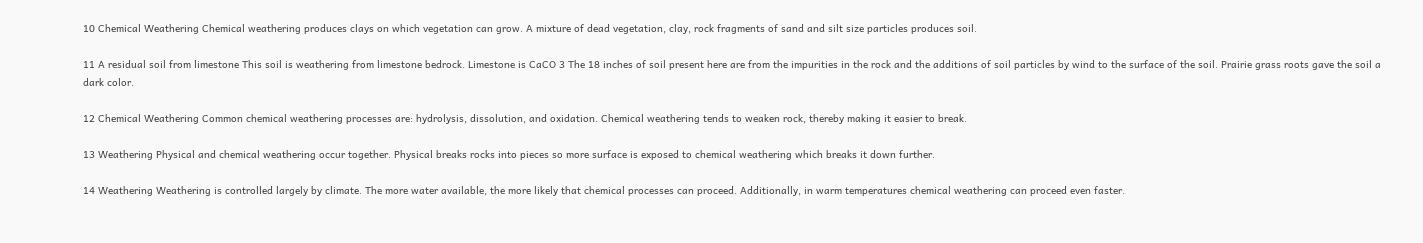10 Chemical Weathering Chemical weathering produces clays on which vegetation can grow. A mixture of dead vegetation, clay, rock fragments of sand and silt size particles produces soil.

11 A residual soil from limestone This soil is weathering from limestone bedrock. Limestone is CaCO 3 The 18 inches of soil present here are from the impurities in the rock and the additions of soil particles by wind to the surface of the soil. Prairie grass roots gave the soil a dark color.

12 Chemical Weathering Common chemical weathering processes are: hydrolysis, dissolution, and oxidation. Chemical weathering tends to weaken rock, thereby making it easier to break.

13 Weathering Physical and chemical weathering occur together. Physical breaks rocks into pieces so more surface is exposed to chemical weathering which breaks it down further.

14 Weathering Weathering is controlled largely by climate. The more water available, the more likely that chemical processes can proceed. Additionally, in warm temperatures chemical weathering can proceed even faster.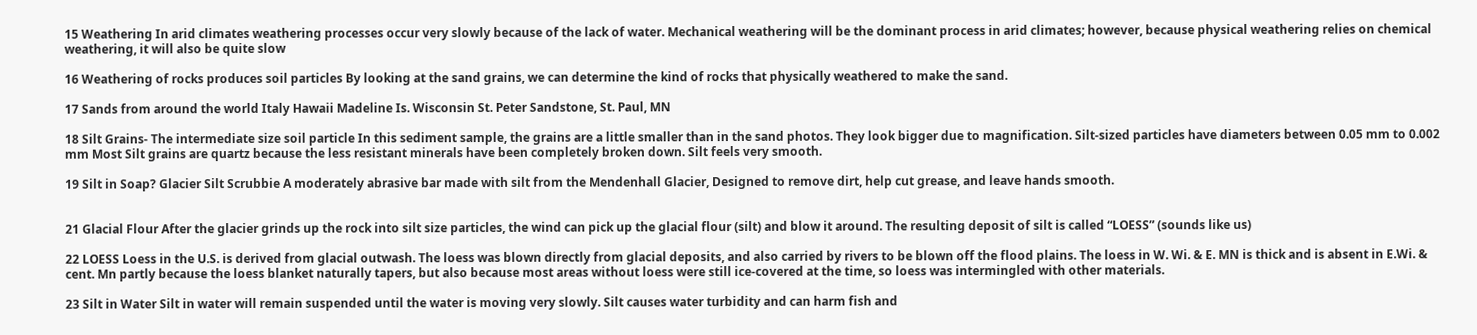15 Weathering In arid climates weathering processes occur very slowly because of the lack of water. Mechanical weathering will be the dominant process in arid climates; however, because physical weathering relies on chemical weathering, it will also be quite slow

16 Weathering of rocks produces soil particles By looking at the sand grains, we can determine the kind of rocks that physically weathered to make the sand.

17 Sands from around the world Italy Hawaii Madeline Is. Wisconsin St. Peter Sandstone, St. Paul, MN

18 Silt Grains- The intermediate size soil particle In this sediment sample, the grains are a little smaller than in the sand photos. They look bigger due to magnification. Silt-sized particles have diameters between 0.05 mm to 0.002 mm Most Silt grains are quartz because the less resistant minerals have been completely broken down. Silt feels very smooth.

19 Silt in Soap? Glacier Silt Scrubbie A moderately abrasive bar made with silt from the Mendenhall Glacier, Designed to remove dirt, help cut grease, and leave hands smooth.


21 Glacial Flour After the glacier grinds up the rock into silt size particles, the wind can pick up the glacial flour (silt) and blow it around. The resulting deposit of silt is called “LOESS” (sounds like us)

22 LOESS Loess in the U.S. is derived from glacial outwash. The loess was blown directly from glacial deposits, and also carried by rivers to be blown off the flood plains. The loess in W. Wi. & E. MN is thick and is absent in E.Wi. & cent. Mn partly because the loess blanket naturally tapers, but also because most areas without loess were still ice-covered at the time, so loess was intermingled with other materials.

23 Silt in Water Silt in water will remain suspended until the water is moving very slowly. Silt causes water turbidity and can harm fish and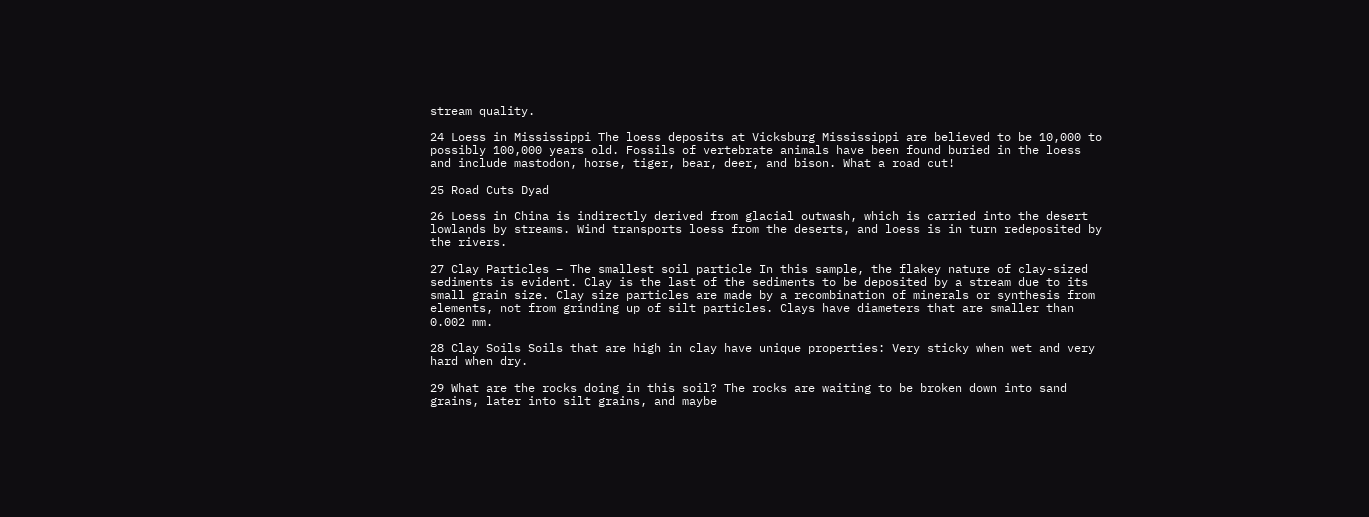stream quality.

24 Loess in Mississippi The loess deposits at Vicksburg Mississippi are believed to be 10,000 to possibly 100,000 years old. Fossils of vertebrate animals have been found buried in the loess and include mastodon, horse, tiger, bear, deer, and bison. What a road cut!

25 Road Cuts Dyad

26 Loess in China is indirectly derived from glacial outwash, which is carried into the desert lowlands by streams. Wind transports loess from the deserts, and loess is in turn redeposited by the rivers.

27 Clay Particles – The smallest soil particle In this sample, the flakey nature of clay-sized sediments is evident. Clay is the last of the sediments to be deposited by a stream due to its small grain size. Clay size particles are made by a recombination of minerals or synthesis from elements, not from grinding up of silt particles. Clays have diameters that are smaller than 0.002 mm.

28 Clay Soils Soils that are high in clay have unique properties: Very sticky when wet and very hard when dry.

29 What are the rocks doing in this soil? The rocks are waiting to be broken down into sand grains, later into silt grains, and maybe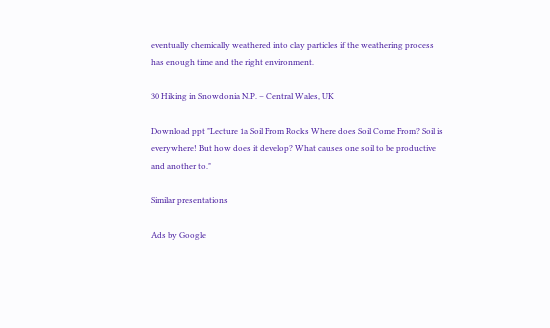eventually chemically weathered into clay particles if the weathering process has enough time and the right environment.

30 Hiking in Snowdonia N.P. – Central Wales, UK

Download ppt "Lecture 1a Soil From Rocks Where does Soil Come From? Soil is everywhere! But how does it develop? What causes one soil to be productive and another to."

Similar presentations

Ads by Google